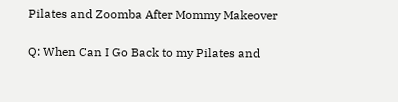Pilates and Zoomba After Mommy Makeover

Q: When Can I Go Back to my Pilates and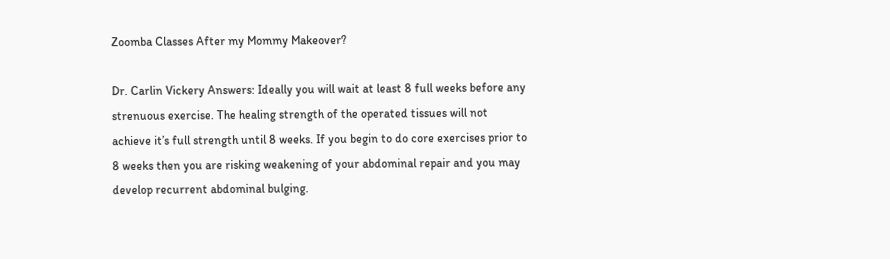Zoomba Classes After my Mommy Makeover?

Dr. Carlin Vickery Answers: Ideally you will wait at least 8 full weeks before any strenuous exercise. The healing strength of the operated tissues will not achieve it’s full strength until 8 weeks. If you begin to do core exercises prior to 8 weeks then you are risking weakening of your abdominal repair and you may develop recurrent abdominal bulging.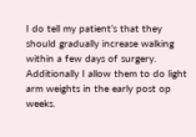I do tell my patient’s that they should gradually increase walking within a few days of surgery. Additionally I allow them to do light arm weights in the early post op weeks.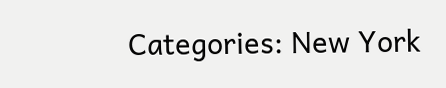Categories: New York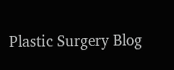Plastic Surgery Blog